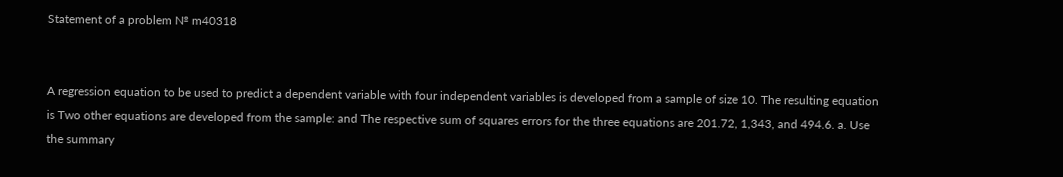Statement of a problem № m40318


A regression equation to be used to predict a dependent variable with four independent variables is developed from a sample of size 10. The resulting equation is Two other equations are developed from the sample: and The respective sum of squares errors for the three equations are 201.72, 1,343, and 494.6. a. Use the summary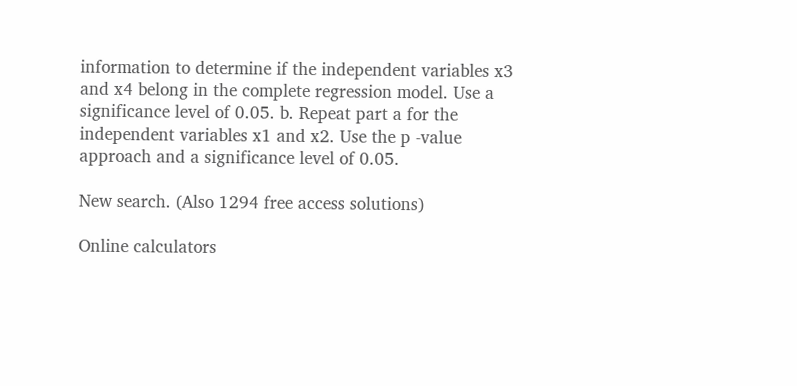information to determine if the independent variables x3 and x4 belong in the complete regression model. Use a significance level of 0.05. b. Repeat part a for the independent variables x1 and x2. Use the p -value approach and a significance level of 0.05.

New search. (Also 1294 free access solutions)

Online calculators